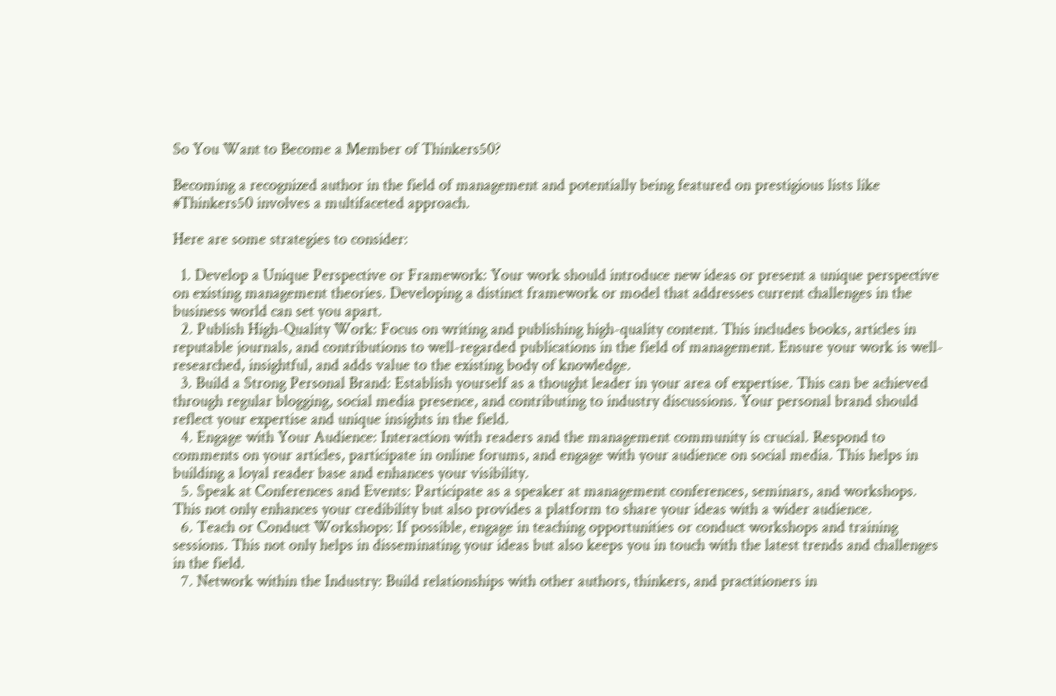So You Want to Become a Member of Thinkers50?

Becoming a recognized author in the field of management and potentially being featured on prestigious lists like #Thinkers50 involves a multifaceted approach.

Here are some strategies to consider:

  1. Develop a Unique Perspective or Framework: Your work should introduce new ideas or present a unique perspective on existing management theories. Developing a distinct framework or model that addresses current challenges in the business world can set you apart.
  2. Publish High-Quality Work: Focus on writing and publishing high-quality content. This includes books, articles in reputable journals, and contributions to well-regarded publications in the field of management. Ensure your work is well-researched, insightful, and adds value to the existing body of knowledge.
  3. Build a Strong Personal Brand: Establish yourself as a thought leader in your area of expertise. This can be achieved through regular blogging, social media presence, and contributing to industry discussions. Your personal brand should reflect your expertise and unique insights in the field.
  4. Engage with Your Audience: Interaction with readers and the management community is crucial. Respond to comments on your articles, participate in online forums, and engage with your audience on social media. This helps in building a loyal reader base and enhances your visibility.
  5. Speak at Conferences and Events: Participate as a speaker at management conferences, seminars, and workshops. This not only enhances your credibility but also provides a platform to share your ideas with a wider audience.
  6. Teach or Conduct Workshops: If possible, engage in teaching opportunities or conduct workshops and training sessions. This not only helps in disseminating your ideas but also keeps you in touch with the latest trends and challenges in the field.
  7. Network within the Industry: Build relationships with other authors, thinkers, and practitioners in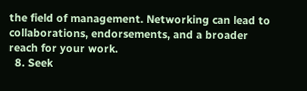the field of management. Networking can lead to collaborations, endorsements, and a broader reach for your work.
  8. Seek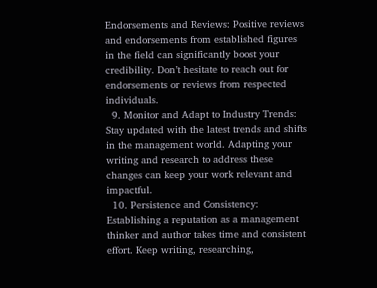Endorsements and Reviews: Positive reviews and endorsements from established figures in the field can significantly boost your credibility. Don’t hesitate to reach out for endorsements or reviews from respected individuals.
  9. Monitor and Adapt to Industry Trends: Stay updated with the latest trends and shifts in the management world. Adapting your writing and research to address these changes can keep your work relevant and impactful.
  10. Persistence and Consistency: Establishing a reputation as a management thinker and author takes time and consistent effort. Keep writing, researching,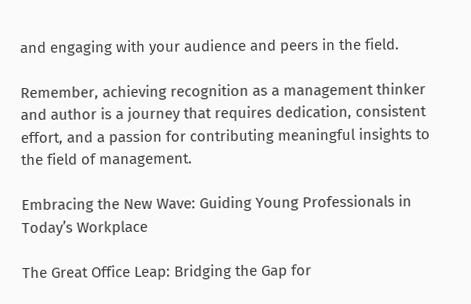and engaging with your audience and peers in the field.

Remember, achieving recognition as a management thinker and author is a journey that requires dedication, consistent effort, and a passion for contributing meaningful insights to the field of management.

Embracing the New Wave: Guiding Young Professionals in Today’s Workplace

The Great Office Leap: Bridging the Gap for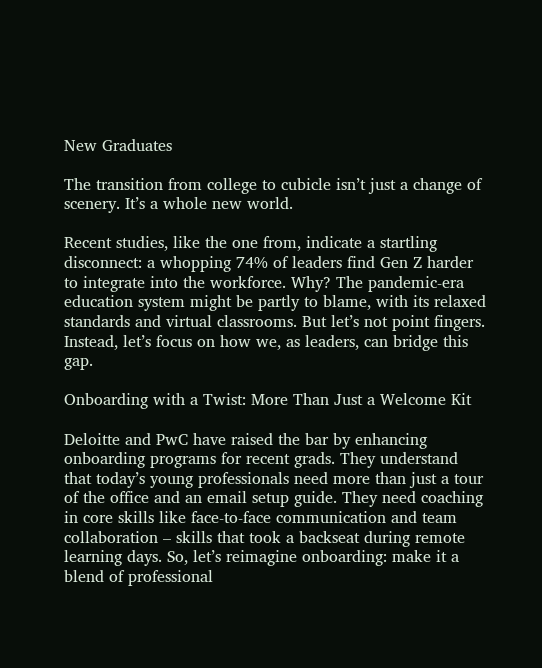New Graduates

The transition from college to cubicle isn’t just a change of scenery. It’s a whole new world.

Recent studies, like the one from, indicate a startling disconnect: a whopping 74% of leaders find Gen Z harder to integrate into the workforce. Why? The pandemic-era education system might be partly to blame, with its relaxed standards and virtual classrooms. But let’s not point fingers. Instead, let’s focus on how we, as leaders, can bridge this gap.

Onboarding with a Twist: More Than Just a Welcome Kit

Deloitte and PwC have raised the bar by enhancing onboarding programs for recent grads. They understand that today’s young professionals need more than just a tour of the office and an email setup guide. They need coaching in core skills like face-to-face communication and team collaboration – skills that took a backseat during remote learning days. So, let’s reimagine onboarding: make it a blend of professional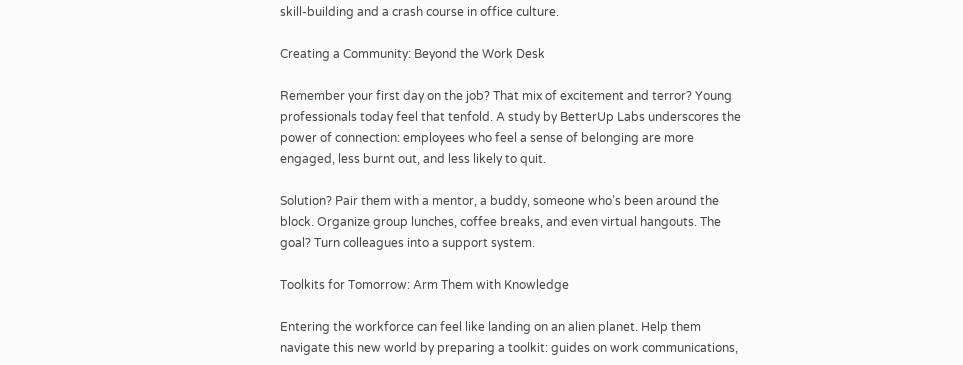skill-building and a crash course in office culture.

Creating a Community: Beyond the Work Desk

Remember your first day on the job? That mix of excitement and terror? Young professionals today feel that tenfold. A study by BetterUp Labs underscores the power of connection: employees who feel a sense of belonging are more engaged, less burnt out, and less likely to quit.

Solution? Pair them with a mentor, a buddy, someone who’s been around the block. Organize group lunches, coffee breaks, and even virtual hangouts. The goal? Turn colleagues into a support system.

Toolkits for Tomorrow: Arm Them with Knowledge

Entering the workforce can feel like landing on an alien planet. Help them navigate this new world by preparing a toolkit: guides on work communications,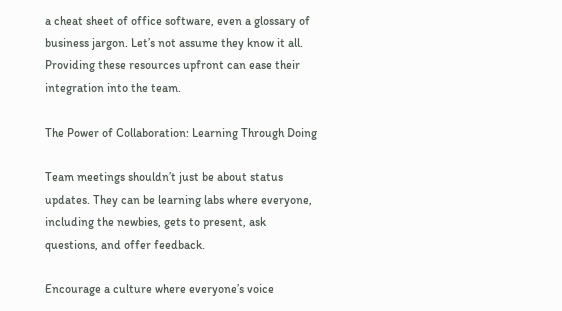a cheat sheet of office software, even a glossary of business jargon. Let’s not assume they know it all. Providing these resources upfront can ease their integration into the team.

The Power of Collaboration: Learning Through Doing

Team meetings shouldn’t just be about status updates. They can be learning labs where everyone, including the newbies, gets to present, ask questions, and offer feedback.

Encourage a culture where everyone’s voice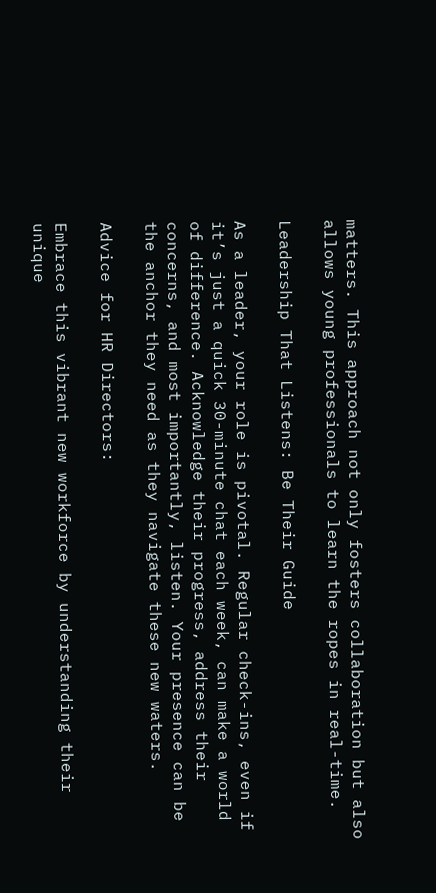matters. This approach not only fosters collaboration but also allows young professionals to learn the ropes in real-time.

Leadership That Listens: Be Their Guide

As a leader, your role is pivotal. Regular check-ins, even if it’s just a quick 30-minute chat each week, can make a world of difference. Acknowledge their progress, address their concerns, and most importantly, listen. Your presence can be the anchor they need as they navigate these new waters.

Advice for HR Directors:

Embrace this vibrant new workforce by understanding their unique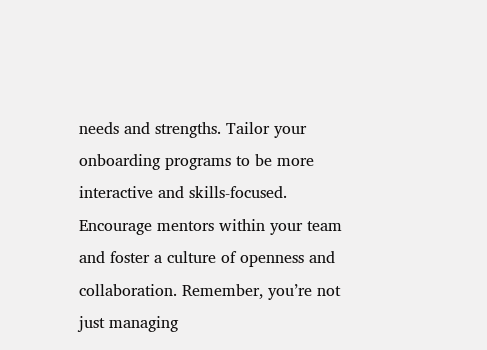needs and strengths. Tailor your onboarding programs to be more interactive and skills-focused. Encourage mentors within your team and foster a culture of openness and collaboration. Remember, you’re not just managing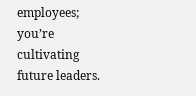employees; you’re cultivating future leaders.